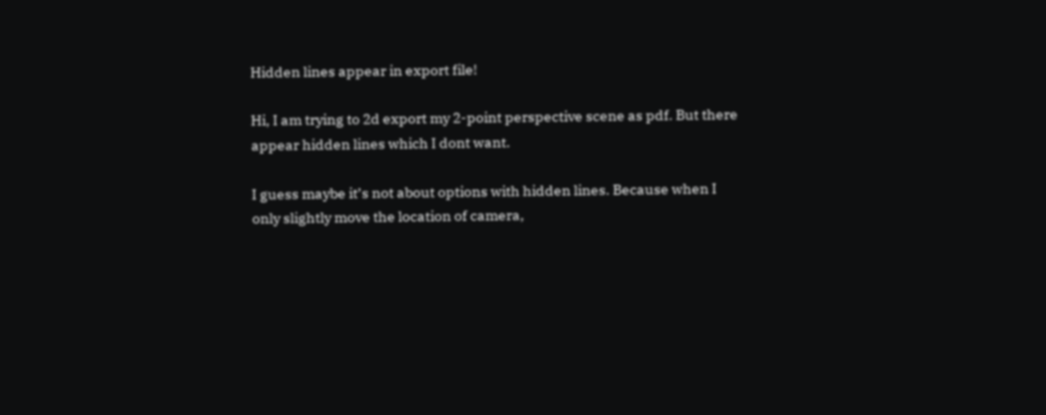Hidden lines appear in export file!

Hi, I am trying to 2d export my 2-point perspective scene as pdf. But there appear hidden lines which I dont want.

I guess maybe it’s not about options with hidden lines. Because when I only slightly move the location of camera,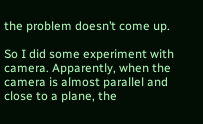the problem doesn’t come up.

So I did some experiment with camera. Apparently, when the camera is almost parallel and close to a plane, the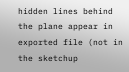hidden lines behind the plane appear in exported file (not in the sketchup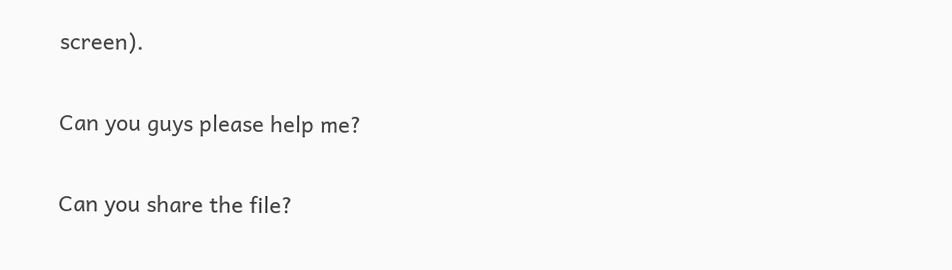screen).

Can you guys please help me?

Can you share the file?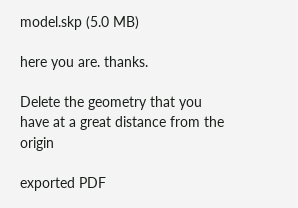model.skp (5.0 MB)

here you are. thanks.

Delete the geometry that you have at a great distance from the origin

exported PDF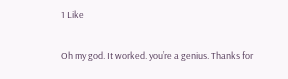1 Like

Oh my god. It worked. you’re a genius. Thanks for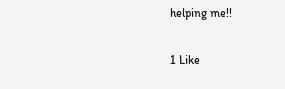helping me!!

1 Like